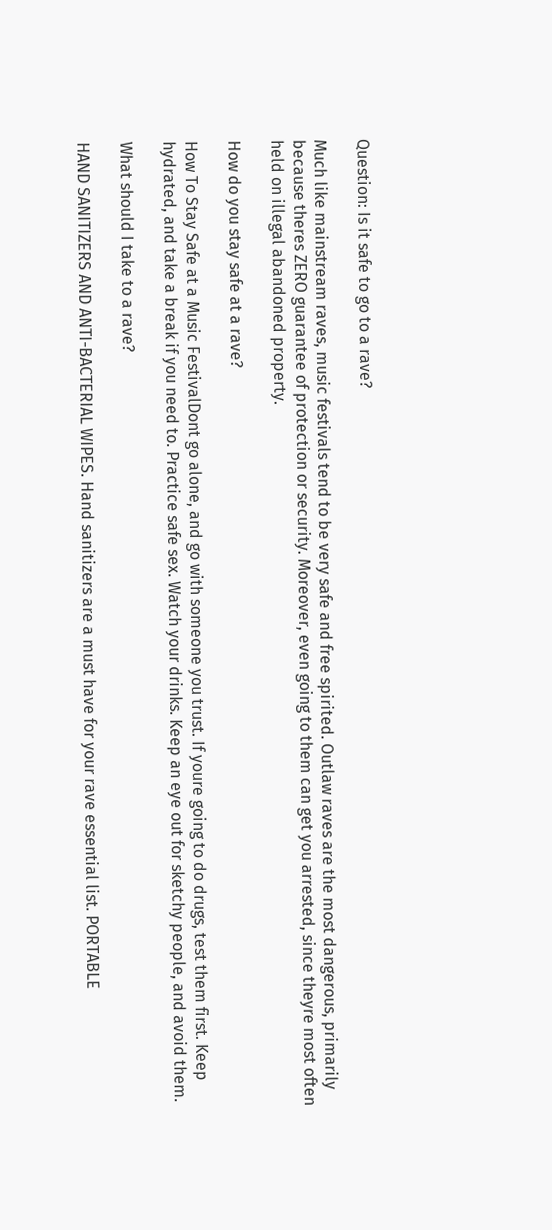Question: Is it safe to go to a rave?

Much like mainstream raves, music festivals tend to be very safe and free spirited. Outlaw raves are the most dangerous, primarily because theres ZERO guarantee of protection or security. Moreover, even going to them can get you arrested, since theyre most often held on illegal abandoned property.

How do you stay safe at a rave?

How To Stay Safe at a Music FestivalDont go alone, and go with someone you trust. If youre going to do drugs, test them first. Keep hydrated, and take a break if you need to. Practice safe sex. Watch your drinks. Keep an eye out for sketchy people, and avoid them.

What should I take to a rave?

HAND SANITIZERS AND ANTI-BACTERIAL WIPES. Hand sanitizers are a must have for your rave essential list. PORTABLE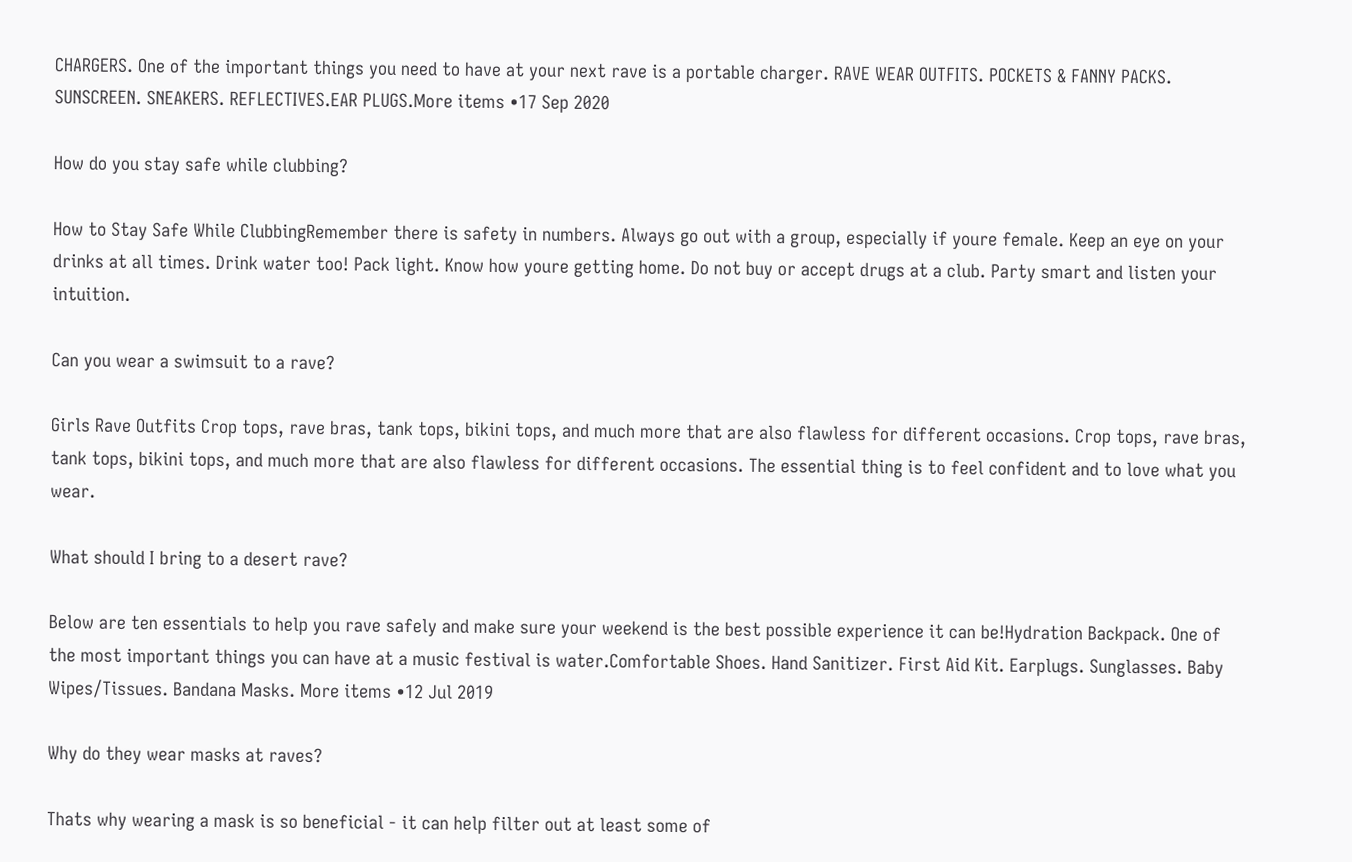CHARGERS. One of the important things you need to have at your next rave is a portable charger. RAVE WEAR OUTFITS. POCKETS & FANNY PACKS. SUNSCREEN. SNEAKERS. REFLECTIVES.EAR PLUGS.More items •17 Sep 2020

How do you stay safe while clubbing?

How to Stay Safe While ClubbingRemember there is safety in numbers. Always go out with a group, especially if youre female. Keep an eye on your drinks at all times. Drink water too! Pack light. Know how youre getting home. Do not buy or accept drugs at a club. Party smart and listen your intuition.

Can you wear a swimsuit to a rave?

Girls Rave Outfits Crop tops, rave bras, tank tops, bikini tops, and much more that are also flawless for different occasions. Crop tops, rave bras, tank tops, bikini tops, and much more that are also flawless for different occasions. The essential thing is to feel confident and to love what you wear.

What should I bring to a desert rave?

Below are ten essentials to help you rave safely and make sure your weekend is the best possible experience it can be!Hydration Backpack. One of the most important things you can have at a music festival is water.Comfortable Shoes. Hand Sanitizer. First Aid Kit. Earplugs. Sunglasses. Baby Wipes/Tissues. Bandana Masks. More items •12 Jul 2019

Why do they wear masks at raves?

Thats why wearing a mask is so beneficial - it can help filter out at least some of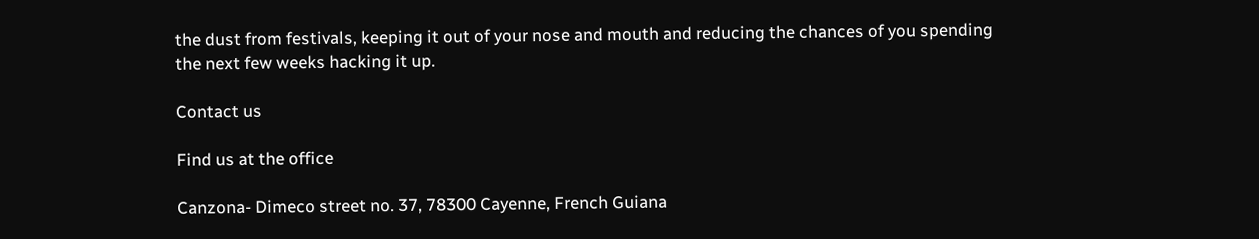the dust from festivals, keeping it out of your nose and mouth and reducing the chances of you spending the next few weeks hacking it up.

Contact us

Find us at the office

Canzona- Dimeco street no. 37, 78300 Cayenne, French Guiana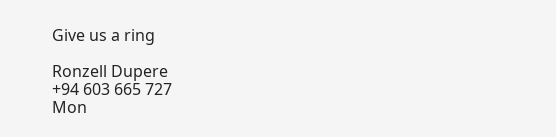Give us a ring

Ronzell Dupere
+94 603 665 727
Mon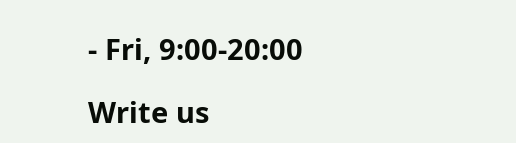- Fri, 9:00-20:00

Write us